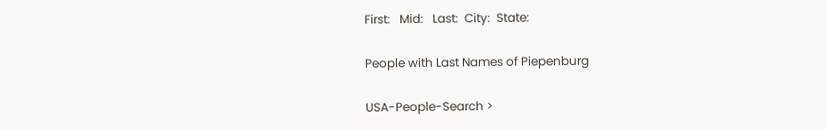First:   Mid:   Last:  City:  State:

People with Last Names of Piepenburg

USA-People-Search >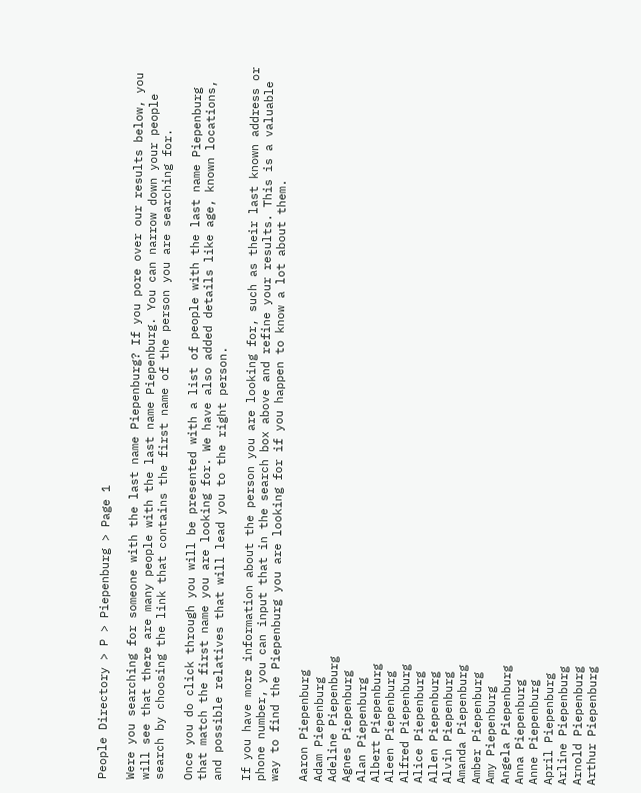People Directory > P > Piepenburg > Page 1

Were you searching for someone with the last name Piepenburg? If you pore over our results below, you will see that there are many people with the last name Piepenburg. You can narrow down your people search by choosing the link that contains the first name of the person you are searching for.

Once you do click through you will be presented with a list of people with the last name Piepenburg that match the first name you are looking for. We have also added details like age, known locations, and possible relatives that will lead you to the right person.

If you have more information about the person you are looking for, such as their last known address or phone number, you can input that in the search box above and refine your results. This is a valuable way to find the Piepenburg you are looking for if you happen to know a lot about them.

Aaron Piepenburg
Adam Piepenburg
Adeline Piepenburg
Agnes Piepenburg
Alan Piepenburg
Albert Piepenburg
Aleen Piepenburg
Alfred Piepenburg
Alice Piepenburg
Allen Piepenburg
Alvin Piepenburg
Amanda Piepenburg
Amber Piepenburg
Amy Piepenburg
Angela Piepenburg
Anna Piepenburg
Anne Piepenburg
April Piepenburg
Arline Piepenburg
Arnold Piepenburg
Arthur Piepenburg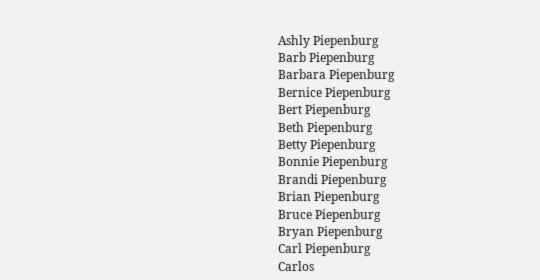Ashly Piepenburg
Barb Piepenburg
Barbara Piepenburg
Bernice Piepenburg
Bert Piepenburg
Beth Piepenburg
Betty Piepenburg
Bonnie Piepenburg
Brandi Piepenburg
Brian Piepenburg
Bruce Piepenburg
Bryan Piepenburg
Carl Piepenburg
Carlos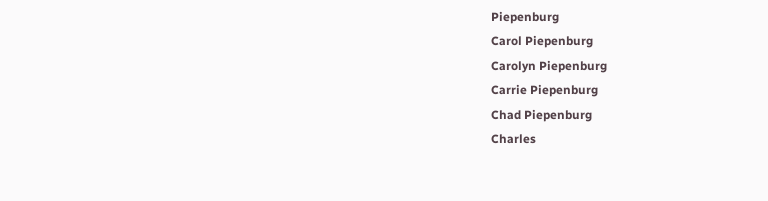Piepenburg
Carol Piepenburg
Carolyn Piepenburg
Carrie Piepenburg
Chad Piepenburg
Charles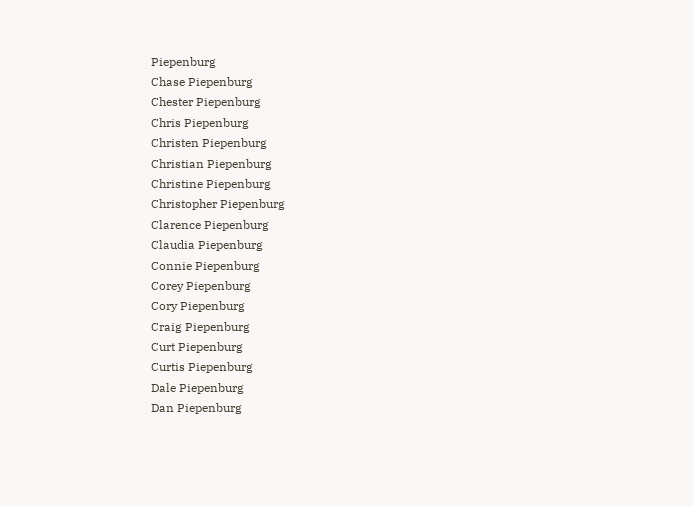Piepenburg
Chase Piepenburg
Chester Piepenburg
Chris Piepenburg
Christen Piepenburg
Christian Piepenburg
Christine Piepenburg
Christopher Piepenburg
Clarence Piepenburg
Claudia Piepenburg
Connie Piepenburg
Corey Piepenburg
Cory Piepenburg
Craig Piepenburg
Curt Piepenburg
Curtis Piepenburg
Dale Piepenburg
Dan Piepenburg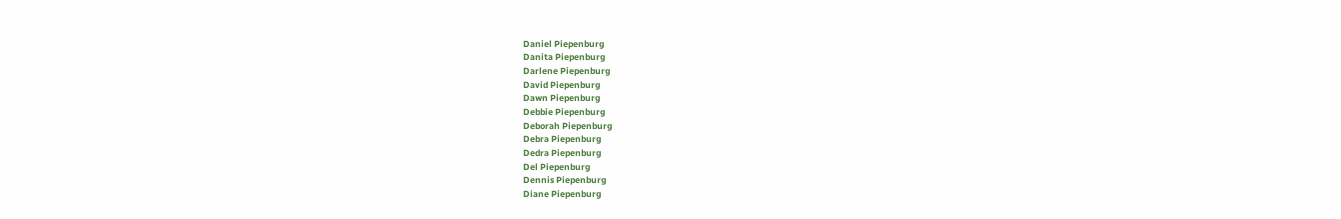Daniel Piepenburg
Danita Piepenburg
Darlene Piepenburg
David Piepenburg
Dawn Piepenburg
Debbie Piepenburg
Deborah Piepenburg
Debra Piepenburg
Dedra Piepenburg
Del Piepenburg
Dennis Piepenburg
Diane Piepenburg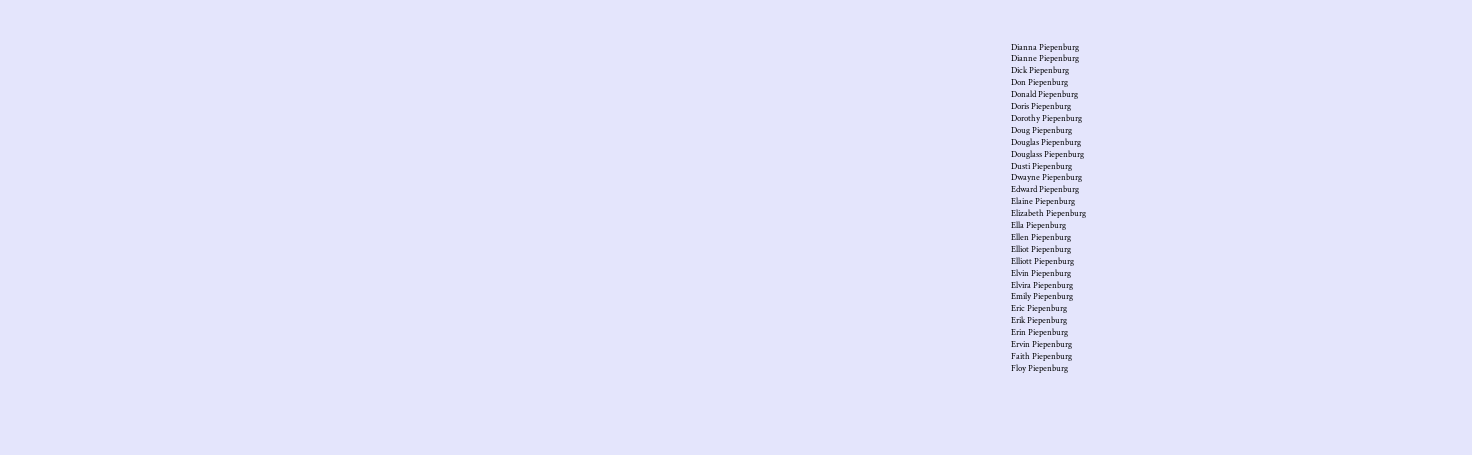Dianna Piepenburg
Dianne Piepenburg
Dick Piepenburg
Don Piepenburg
Donald Piepenburg
Doris Piepenburg
Dorothy Piepenburg
Doug Piepenburg
Douglas Piepenburg
Douglass Piepenburg
Dusti Piepenburg
Dwayne Piepenburg
Edward Piepenburg
Elaine Piepenburg
Elizabeth Piepenburg
Ella Piepenburg
Ellen Piepenburg
Elliot Piepenburg
Elliott Piepenburg
Elvin Piepenburg
Elvira Piepenburg
Emily Piepenburg
Eric Piepenburg
Erik Piepenburg
Erin Piepenburg
Ervin Piepenburg
Faith Piepenburg
Floy Piepenburg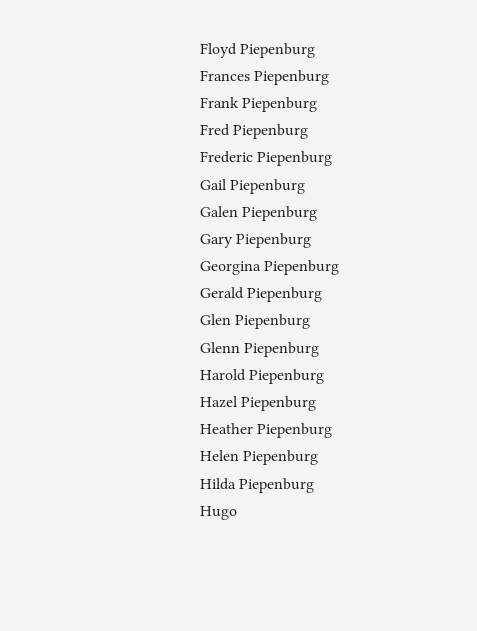Floyd Piepenburg
Frances Piepenburg
Frank Piepenburg
Fred Piepenburg
Frederic Piepenburg
Gail Piepenburg
Galen Piepenburg
Gary Piepenburg
Georgina Piepenburg
Gerald Piepenburg
Glen Piepenburg
Glenn Piepenburg
Harold Piepenburg
Hazel Piepenburg
Heather Piepenburg
Helen Piepenburg
Hilda Piepenburg
Hugo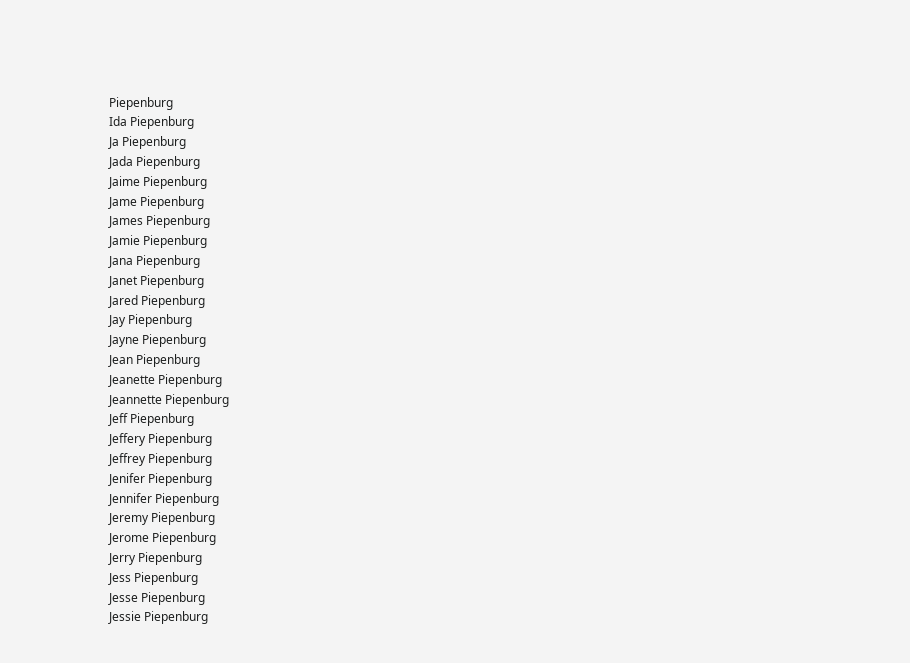Piepenburg
Ida Piepenburg
Ja Piepenburg
Jada Piepenburg
Jaime Piepenburg
Jame Piepenburg
James Piepenburg
Jamie Piepenburg
Jana Piepenburg
Janet Piepenburg
Jared Piepenburg
Jay Piepenburg
Jayne Piepenburg
Jean Piepenburg
Jeanette Piepenburg
Jeannette Piepenburg
Jeff Piepenburg
Jeffery Piepenburg
Jeffrey Piepenburg
Jenifer Piepenburg
Jennifer Piepenburg
Jeremy Piepenburg
Jerome Piepenburg
Jerry Piepenburg
Jess Piepenburg
Jesse Piepenburg
Jessie Piepenburg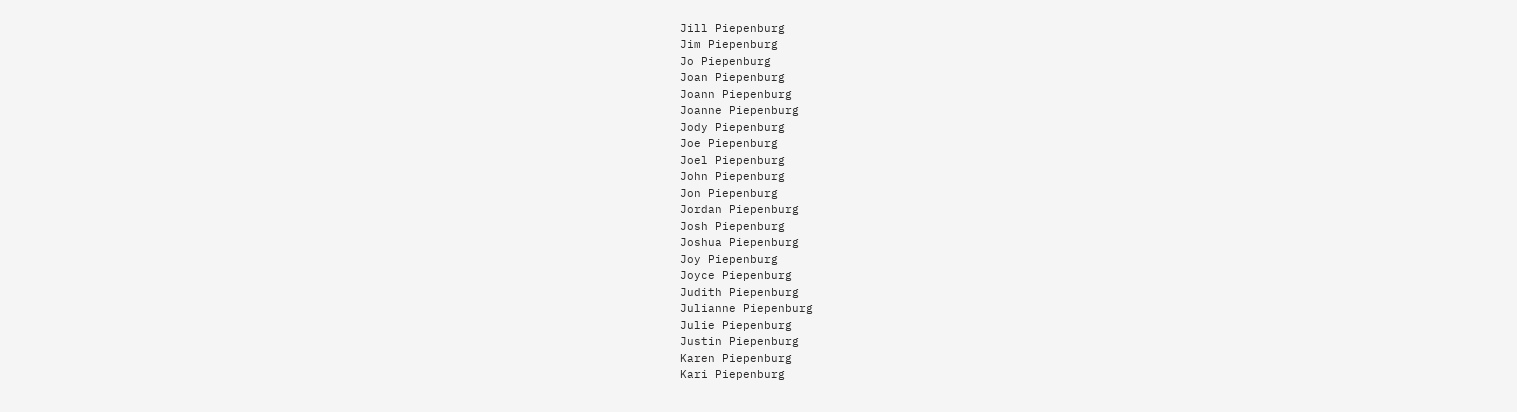Jill Piepenburg
Jim Piepenburg
Jo Piepenburg
Joan Piepenburg
Joann Piepenburg
Joanne Piepenburg
Jody Piepenburg
Joe Piepenburg
Joel Piepenburg
John Piepenburg
Jon Piepenburg
Jordan Piepenburg
Josh Piepenburg
Joshua Piepenburg
Joy Piepenburg
Joyce Piepenburg
Judith Piepenburg
Julianne Piepenburg
Julie Piepenburg
Justin Piepenburg
Karen Piepenburg
Kari Piepenburg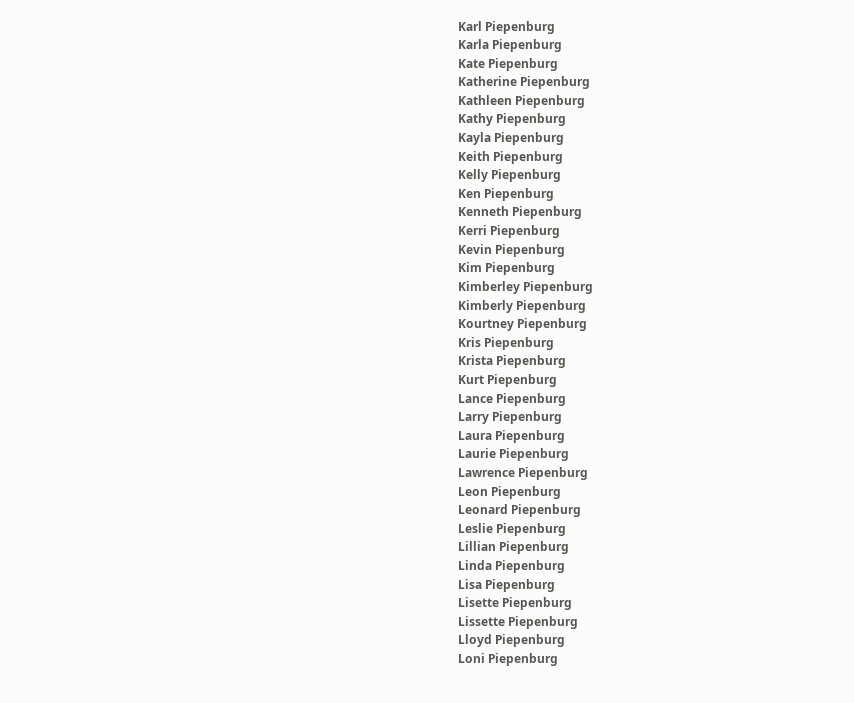Karl Piepenburg
Karla Piepenburg
Kate Piepenburg
Katherine Piepenburg
Kathleen Piepenburg
Kathy Piepenburg
Kayla Piepenburg
Keith Piepenburg
Kelly Piepenburg
Ken Piepenburg
Kenneth Piepenburg
Kerri Piepenburg
Kevin Piepenburg
Kim Piepenburg
Kimberley Piepenburg
Kimberly Piepenburg
Kourtney Piepenburg
Kris Piepenburg
Krista Piepenburg
Kurt Piepenburg
Lance Piepenburg
Larry Piepenburg
Laura Piepenburg
Laurie Piepenburg
Lawrence Piepenburg
Leon Piepenburg
Leonard Piepenburg
Leslie Piepenburg
Lillian Piepenburg
Linda Piepenburg
Lisa Piepenburg
Lisette Piepenburg
Lissette Piepenburg
Lloyd Piepenburg
Loni Piepenburg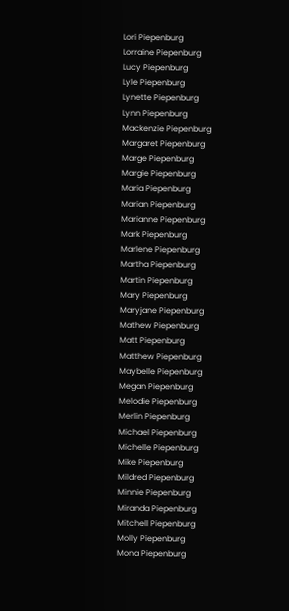Lori Piepenburg
Lorraine Piepenburg
Lucy Piepenburg
Lyle Piepenburg
Lynette Piepenburg
Lynn Piepenburg
Mackenzie Piepenburg
Margaret Piepenburg
Marge Piepenburg
Margie Piepenburg
Maria Piepenburg
Marian Piepenburg
Marianne Piepenburg
Mark Piepenburg
Marlene Piepenburg
Martha Piepenburg
Martin Piepenburg
Mary Piepenburg
Maryjane Piepenburg
Mathew Piepenburg
Matt Piepenburg
Matthew Piepenburg
Maybelle Piepenburg
Megan Piepenburg
Melodie Piepenburg
Merlin Piepenburg
Michael Piepenburg
Michelle Piepenburg
Mike Piepenburg
Mildred Piepenburg
Minnie Piepenburg
Miranda Piepenburg
Mitchell Piepenburg
Molly Piepenburg
Mona Piepenburg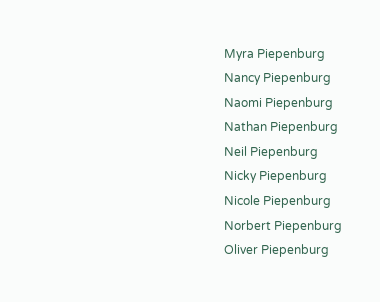Myra Piepenburg
Nancy Piepenburg
Naomi Piepenburg
Nathan Piepenburg
Neil Piepenburg
Nicky Piepenburg
Nicole Piepenburg
Norbert Piepenburg
Oliver Piepenburg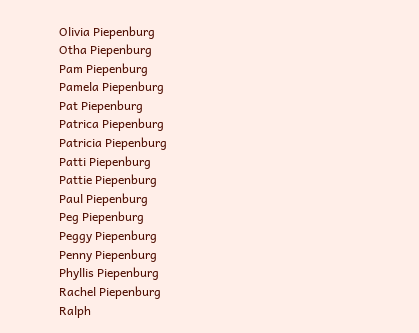Olivia Piepenburg
Otha Piepenburg
Pam Piepenburg
Pamela Piepenburg
Pat Piepenburg
Patrica Piepenburg
Patricia Piepenburg
Patti Piepenburg
Pattie Piepenburg
Paul Piepenburg
Peg Piepenburg
Peggy Piepenburg
Penny Piepenburg
Phyllis Piepenburg
Rachel Piepenburg
Ralph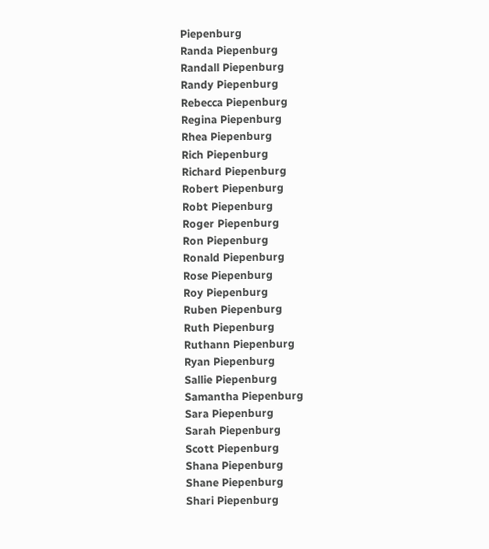Piepenburg
Randa Piepenburg
Randall Piepenburg
Randy Piepenburg
Rebecca Piepenburg
Regina Piepenburg
Rhea Piepenburg
Rich Piepenburg
Richard Piepenburg
Robert Piepenburg
Robt Piepenburg
Roger Piepenburg
Ron Piepenburg
Ronald Piepenburg
Rose Piepenburg
Roy Piepenburg
Ruben Piepenburg
Ruth Piepenburg
Ruthann Piepenburg
Ryan Piepenburg
Sallie Piepenburg
Samantha Piepenburg
Sara Piepenburg
Sarah Piepenburg
Scott Piepenburg
Shana Piepenburg
Shane Piepenburg
Shari Piepenburg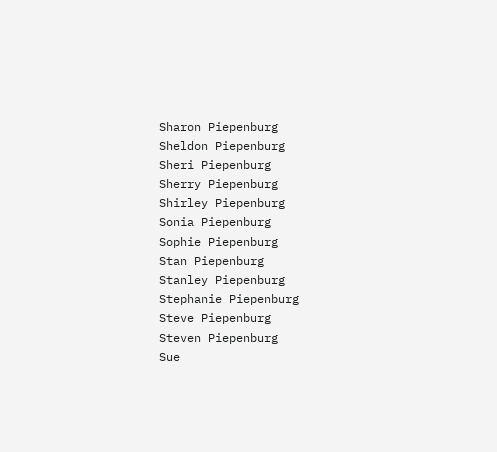Sharon Piepenburg
Sheldon Piepenburg
Sheri Piepenburg
Sherry Piepenburg
Shirley Piepenburg
Sonia Piepenburg
Sophie Piepenburg
Stan Piepenburg
Stanley Piepenburg
Stephanie Piepenburg
Steve Piepenburg
Steven Piepenburg
Sue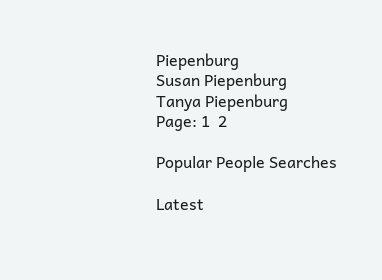Piepenburg
Susan Piepenburg
Tanya Piepenburg
Page: 1  2

Popular People Searches

Latest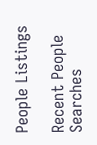People Listings

Recent People Searches